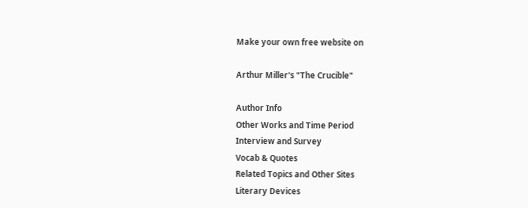Make your own free website on

Arthur Miller's "The Crucible"

Author Info
Other Works and Time Period
Interview and Survey
Vocab & Quotes
Related Topics and Other Sites
Literary Devices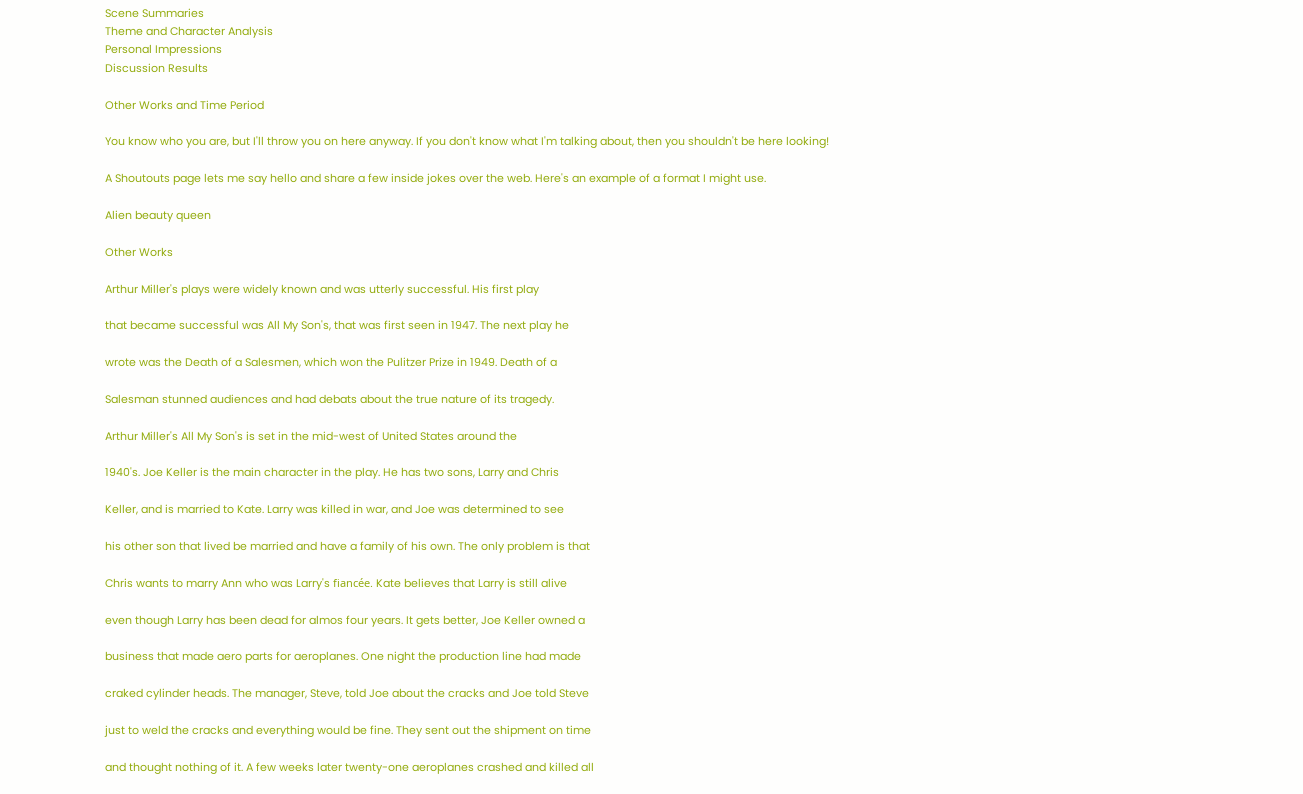Scene Summaries
Theme and Character Analysis
Personal Impressions
Discussion Results

Other Works and Time Period

You know who you are, but I'll throw you on here anyway. If you don't know what I'm talking about, then you shouldn't be here looking!

A Shoutouts page lets me say hello and share a few inside jokes over the web. Here's an example of a format I might use.

Alien beauty queen

Other Works

Arthur Miller's plays were widely known and was utterly successful. His first play

that became successful was All My Son's, that was first seen in 1947. The next play he

wrote was the Death of a Salesmen, which won the Pulitzer Prize in 1949. Death of a

Salesman stunned audiences and had debats about the true nature of its tragedy.

Arthur Miller's All My Son's is set in the mid-west of United States around the

1940's. Joe Keller is the main character in the play. He has two sons, Larry and Chris

Keller, and is married to Kate. Larry was killed in war, and Joe was determined to see

his other son that lived be married and have a family of his own. The only problem is that

Chris wants to marry Ann who was Larry's fiancée. Kate believes that Larry is still alive

even though Larry has been dead for almos four years. It gets better, Joe Keller owned a

business that made aero parts for aeroplanes. One night the production line had made

craked cylinder heads. The manager, Steve, told Joe about the cracks and Joe told Steve

just to weld the cracks and everything would be fine. They sent out the shipment on time

and thought nothing of it. A few weeks later twenty-one aeroplanes crashed and killed all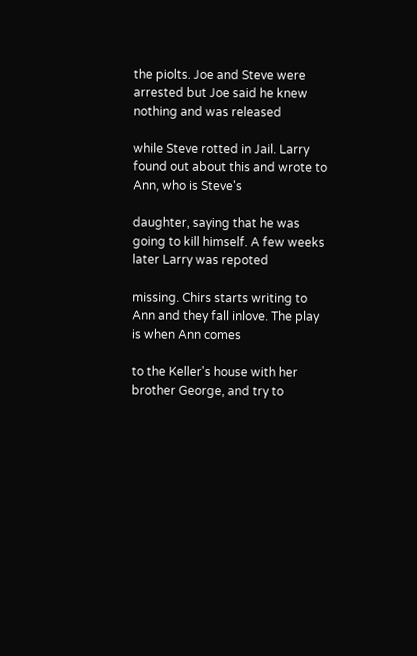the piolts. Joe and Steve were arrested but Joe said he knew nothing and was released

while Steve rotted in Jail. Larry found out about this and wrote to Ann, who is Steve's

daughter, saying that he was going to kill himself. A few weeks later Larry was repoted

missing. Chirs starts writing to Ann and they fall inlove. The play is when Ann comes

to the Keller's house with her brother George, and try to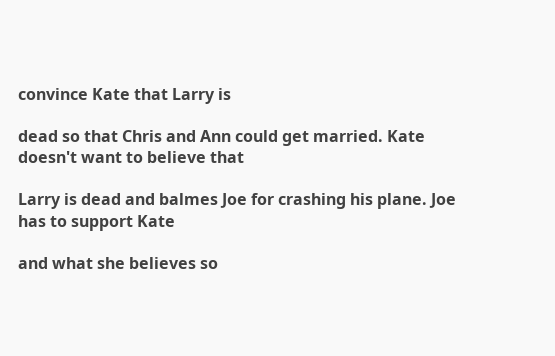convince Kate that Larry is

dead so that Chris and Ann could get married. Kate doesn't want to believe that

Larry is dead and balmes Joe for crashing his plane. Joe has to support Kate

and what she believes so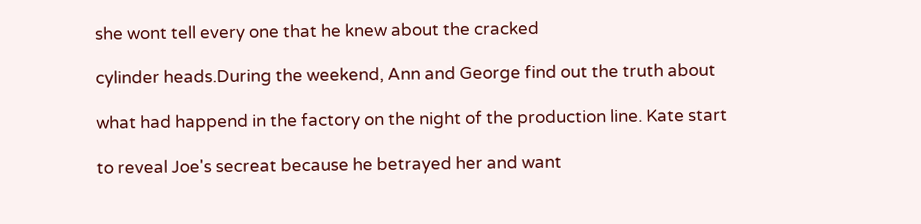she wont tell every one that he knew about the cracked

cylinder heads.During the weekend, Ann and George find out the truth about

what had happend in the factory on the night of the production line. Kate start

to reveal Joe's secreat because he betrayed her and want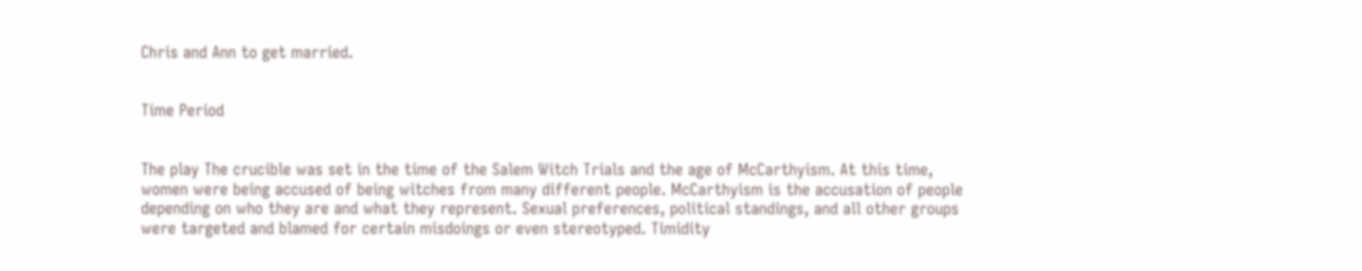Chris and Ann to get married.


Time Period


The play The crucible was set in the time of the Salem Witch Trials and the age of McCarthyism. At this time, women were being accused of being witches from many different people. McCarthyism is the accusation of people depending on who they are and what they represent. Sexual preferences, political standings, and all other groups were targeted and blamed for certain misdoings or even stereotyped. Timidity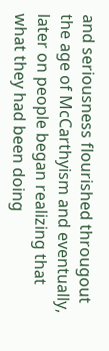and seriousness flourished througout the age of McCarthyism and eventually, later on people began realizing that what they had been doing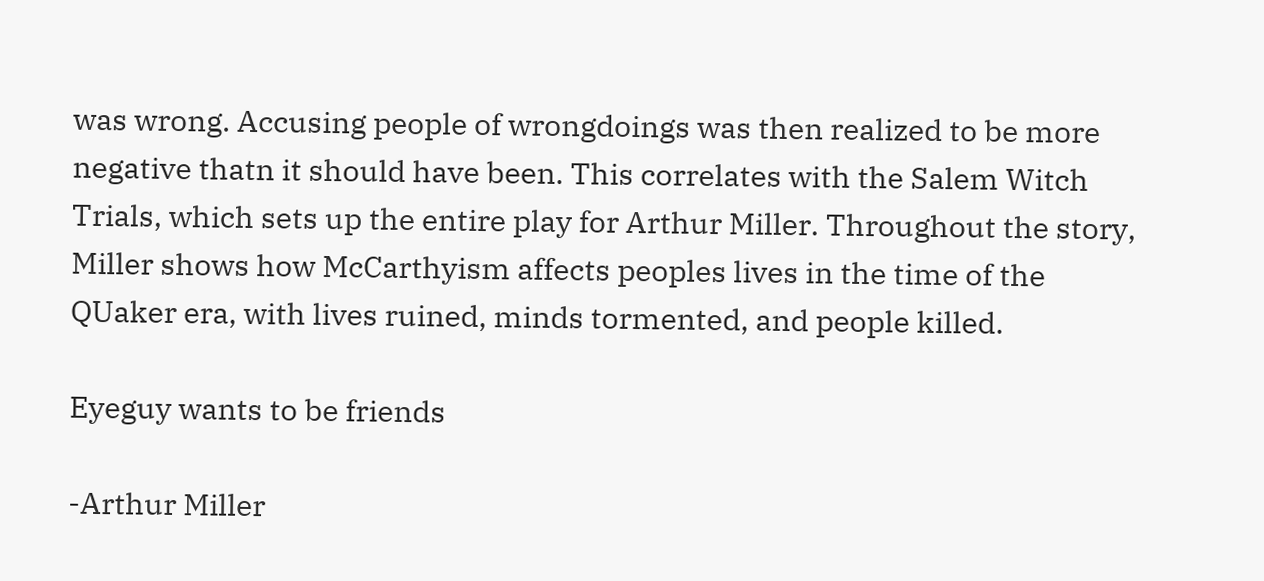was wrong. Accusing people of wrongdoings was then realized to be more negative thatn it should have been. This correlates with the Salem Witch Trials, which sets up the entire play for Arthur Miller. Throughout the story, Miller shows how McCarthyism affects peoples lives in the time of the QUaker era, with lives ruined, minds tormented, and people killed.

Eyeguy wants to be friends

-Arthur Miller